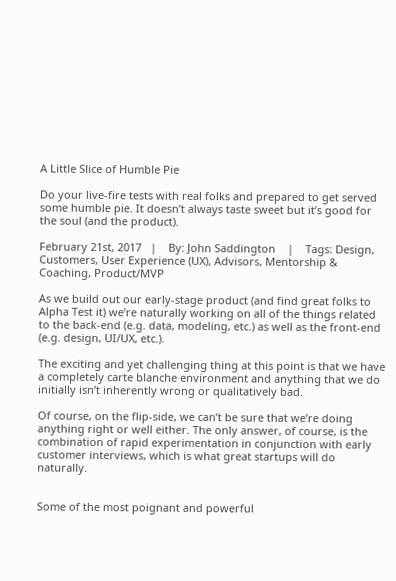A Little Slice of Humble Pie

Do your live-fire tests with real folks and prepared to get served some humble pie. It doesn’t always taste sweet but it’s good for the soul (and the product).

February 21st, 2017   |    By: John Saddington    |    Tags: Design, Customers, User Experience (UX), Advisors, Mentorship & Coaching, Product/MVP

As we build out our early-stage product (and find great folks to Alpha Test it) we’re naturally working on all of the things related to the back-end (e.g. data, modeling, etc.) as well as the front-end (e.g. design, UI/UX, etc.).

The exciting and yet challenging thing at this point is that we have a completely carte blanche environment and anything that we do initially isn’t inherently wrong or qualitatively bad.

Of course, on the flip-side, we can’t be sure that we’re doing anything right or well either. The only answer, of course, is the combination of rapid experimentation in conjunction with early customer interviews, which is what great startups will do naturally.


Some of the most poignant and powerful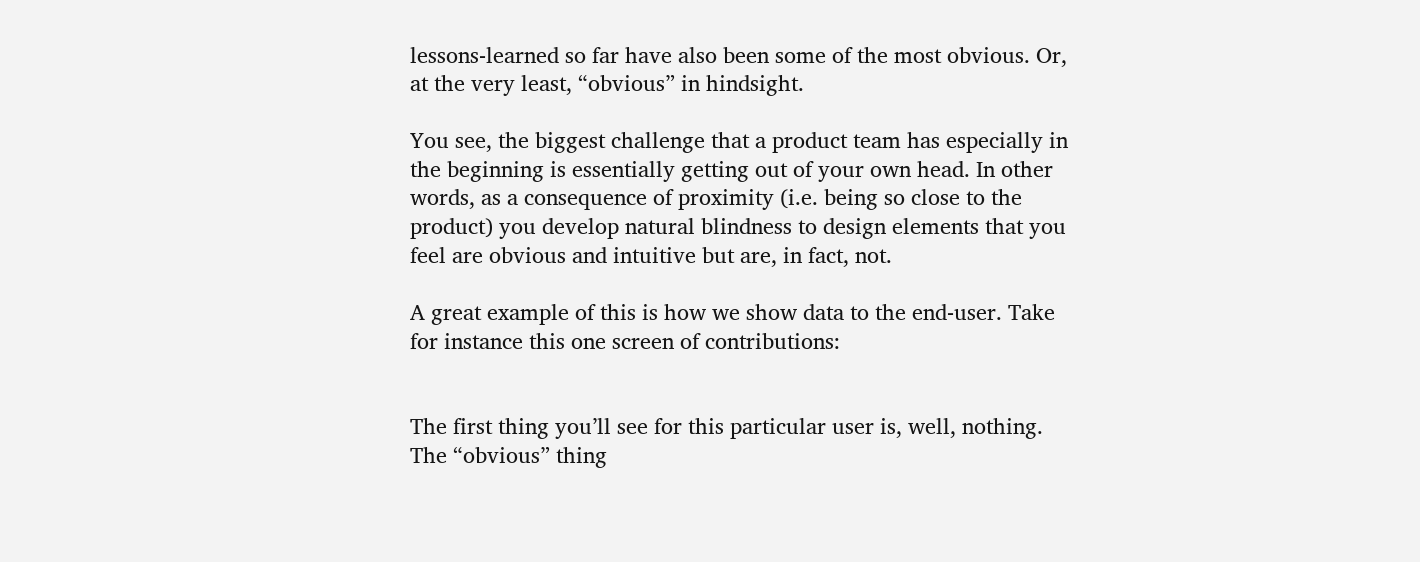lessons-learned so far have also been some of the most obvious. Or, at the very least, “obvious” in hindsight.

You see, the biggest challenge that a product team has especially in the beginning is essentially getting out of your own head. In other words, as a consequence of proximity (i.e. being so close to the product) you develop natural blindness to design elements that you feel are obvious and intuitive but are, in fact, not.

A great example of this is how we show data to the end-user. Take for instance this one screen of contributions:


The first thing you’ll see for this particular user is, well, nothing. The “obvious” thing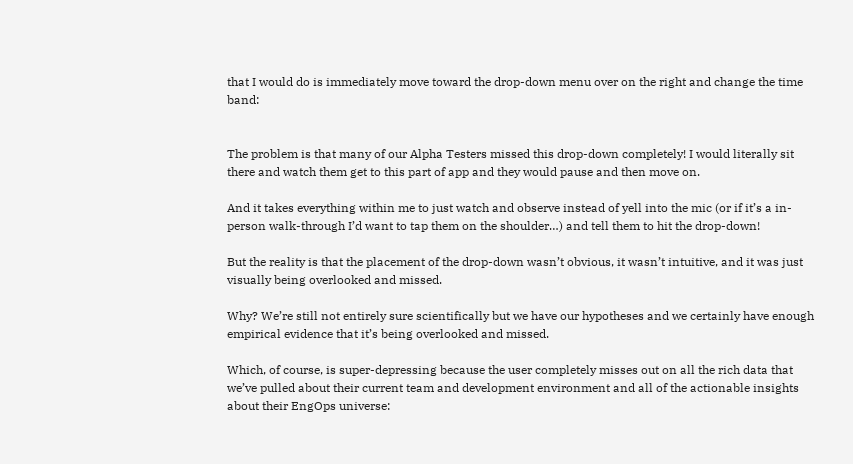that I would do is immediately move toward the drop-down menu over on the right and change the time band:


The problem is that many of our Alpha Testers missed this drop-down completely! I would literally sit there and watch them get to this part of app and they would pause and then move on.

And it takes everything within me to just watch and observe instead of yell into the mic (or if it’s a in-person walk-through I’d want to tap them on the shoulder…) and tell them to hit the drop-down!

But the reality is that the placement of the drop-down wasn’t obvious, it wasn’t intuitive, and it was just visually being overlooked and missed.

Why? We’re still not entirely sure scientifically but we have our hypotheses and we certainly have enough empirical evidence that it’s being overlooked and missed.

Which, of course, is super-depressing because the user completely misses out on all the rich data that we’ve pulled about their current team and development environment and all of the actionable insights about their EngOps universe: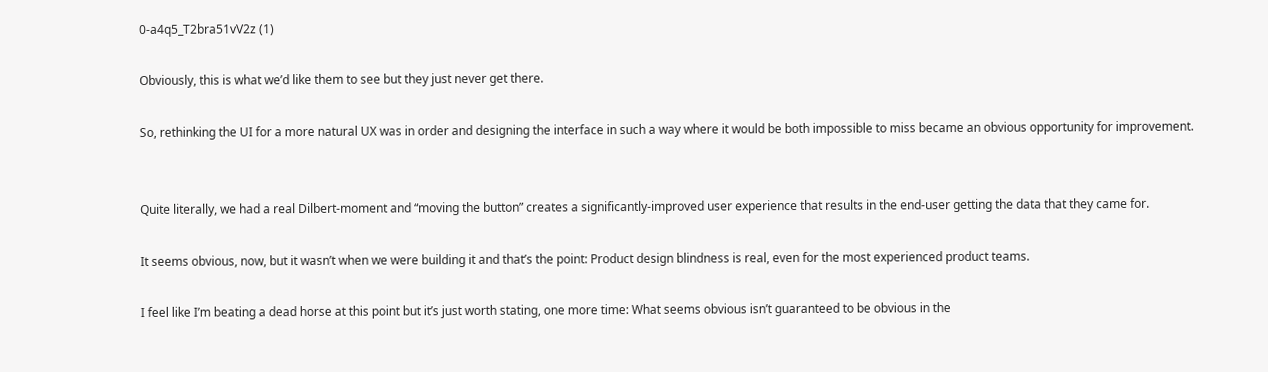0-a4q5_T2bra51vV2z (1)

Obviously, this is what we’d like them to see but they just never get there.

So, rethinking the UI for a more natural UX was in order and designing the interface in such a way where it would be both impossible to miss became an obvious opportunity for improvement.


Quite literally, we had a real Dilbert-moment and “moving the button” creates a significantly-improved user experience that results in the end-user getting the data that they came for.

It seems obvious, now, but it wasn’t when we were building it and that’s the point: Product design blindness is real, even for the most experienced product teams.

I feel like I’m beating a dead horse at this point but it’s just worth stating, one more time: What seems obvious isn’t guaranteed to be obvious in the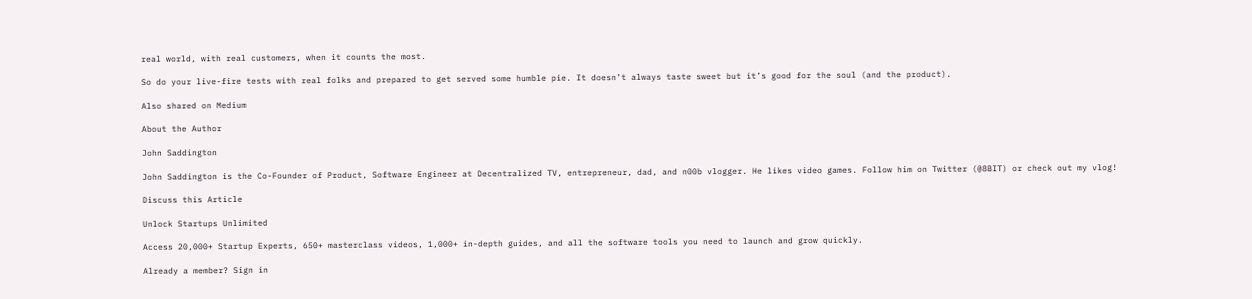real world, with real customers, when it counts the most.

So do your live-fire tests with real folks and prepared to get served some humble pie. It doesn’t always taste sweet but it’s good for the soul (and the product).

Also shared on Medium

About the Author

John Saddington

John Saddington is the Co-Founder of Product, Software Engineer at Decentralized TV, entrepreneur, dad, and n00b vlogger. He likes video games. Follow him on Twitter (@8BIT) or check out my vlog!

Discuss this Article

Unlock Startups Unlimited

Access 20,000+ Startup Experts, 650+ masterclass videos, 1,000+ in-depth guides, and all the software tools you need to launch and grow quickly.

Already a member? Sign in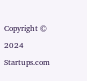Copyright © 2024 Startups.com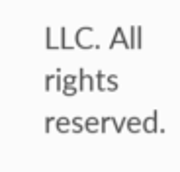LLC. All rights reserved.